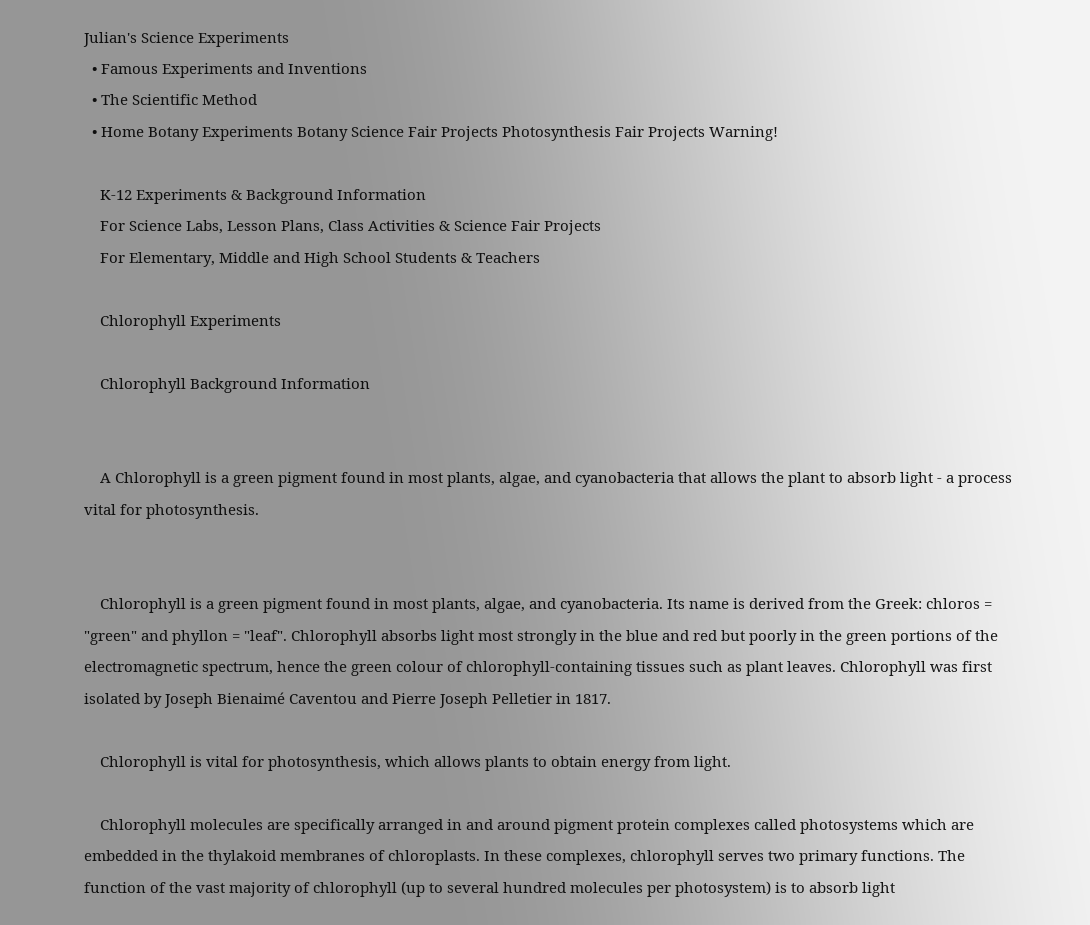Julian's Science Experiments
  • Famous Experiments and Inventions
  • The Scientific Method
  • Home Botany Experiments Botany Science Fair Projects Photosynthesis Fair Projects Warning!

    K-12 Experiments & Background Information
    For Science Labs, Lesson Plans, Class Activities & Science Fair Projects
    For Elementary, Middle and High School Students & Teachers

    Chlorophyll Experiments

    Chlorophyll Background Information


    A Chlorophyll is a green pigment found in most plants, algae, and cyanobacteria that allows the plant to absorb light - a process vital for photosynthesis.


    Chlorophyll is a green pigment found in most plants, algae, and cyanobacteria. Its name is derived from the Greek: chloros = "green" and phyllon = "leaf". Chlorophyll absorbs light most strongly in the blue and red but poorly in the green portions of the electromagnetic spectrum, hence the green colour of chlorophyll-containing tissues such as plant leaves. Chlorophyll was first isolated by Joseph Bienaimé Caventou and Pierre Joseph Pelletier in 1817.

    Chlorophyll is vital for photosynthesis, which allows plants to obtain energy from light.

    Chlorophyll molecules are specifically arranged in and around pigment protein complexes called photosystems which are embedded in the thylakoid membranes of chloroplasts. In these complexes, chlorophyll serves two primary functions. The function of the vast majority of chlorophyll (up to several hundred molecules per photosystem) is to absorb light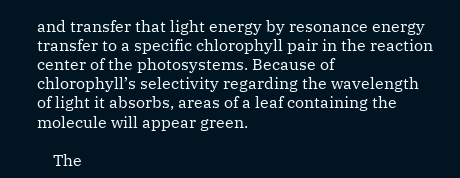and transfer that light energy by resonance energy transfer to a specific chlorophyll pair in the reaction center of the photosystems. Because of chlorophyll’s selectivity regarding the wavelength of light it absorbs, areas of a leaf containing the molecule will appear green.

    The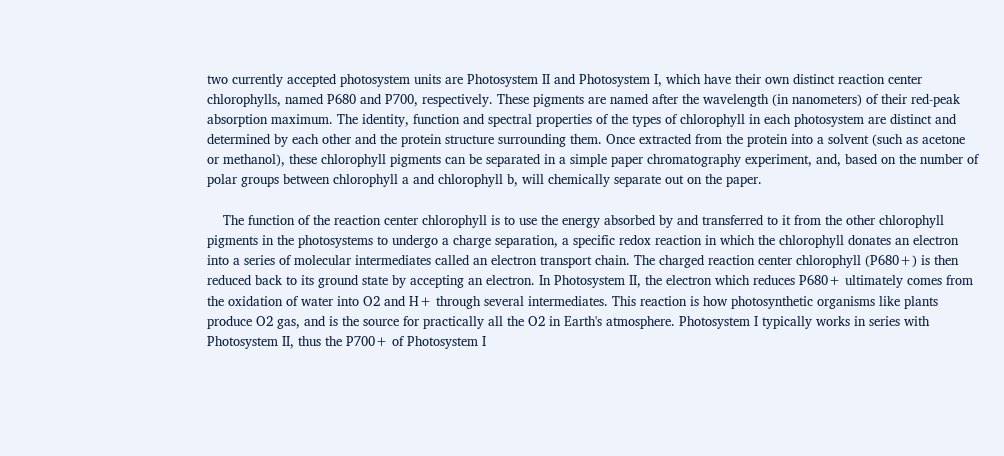two currently accepted photosystem units are Photosystem II and Photosystem I, which have their own distinct reaction center chlorophylls, named P680 and P700, respectively. These pigments are named after the wavelength (in nanometers) of their red-peak absorption maximum. The identity, function and spectral properties of the types of chlorophyll in each photosystem are distinct and determined by each other and the protein structure surrounding them. Once extracted from the protein into a solvent (such as acetone or methanol), these chlorophyll pigments can be separated in a simple paper chromatography experiment, and, based on the number of polar groups between chlorophyll a and chlorophyll b, will chemically separate out on the paper.

    The function of the reaction center chlorophyll is to use the energy absorbed by and transferred to it from the other chlorophyll pigments in the photosystems to undergo a charge separation, a specific redox reaction in which the chlorophyll donates an electron into a series of molecular intermediates called an electron transport chain. The charged reaction center chlorophyll (P680+) is then reduced back to its ground state by accepting an electron. In Photosystem II, the electron which reduces P680+ ultimately comes from the oxidation of water into O2 and H+ through several intermediates. This reaction is how photosynthetic organisms like plants produce O2 gas, and is the source for practically all the O2 in Earth's atmosphere. Photosystem I typically works in series with Photosystem II, thus the P700+ of Photosystem I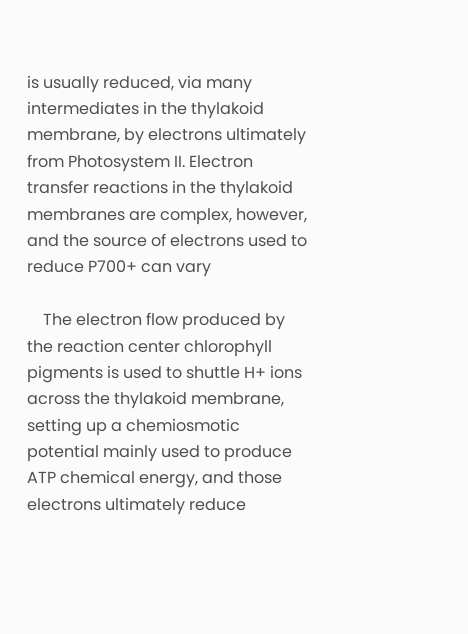is usually reduced, via many intermediates in the thylakoid membrane, by electrons ultimately from Photosystem II. Electron transfer reactions in the thylakoid membranes are complex, however, and the source of electrons used to reduce P700+ can vary

    The electron flow produced by the reaction center chlorophyll pigments is used to shuttle H+ ions across the thylakoid membrane, setting up a chemiosmotic potential mainly used to produce ATP chemical energy, and those electrons ultimately reduce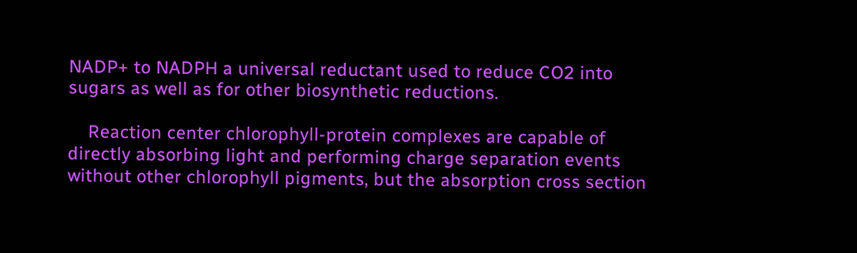NADP+ to NADPH a universal reductant used to reduce CO2 into sugars as well as for other biosynthetic reductions.

    Reaction center chlorophyll-protein complexes are capable of directly absorbing light and performing charge separation events without other chlorophyll pigments, but the absorption cross section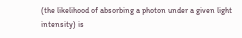(the likelihood of absorbing a photon under a given light intensity) is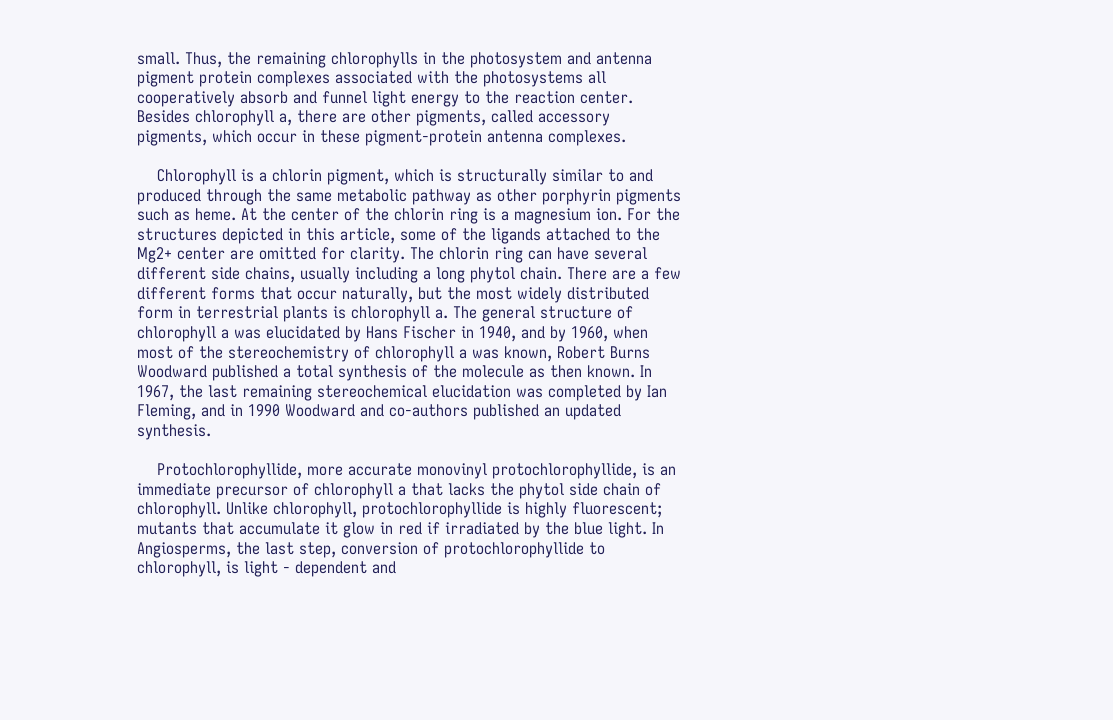small. Thus, the remaining chlorophylls in the photosystem and antenna pigment protein complexes associated with the photosystems all cooperatively absorb and funnel light energy to the reaction center. Besides chlorophyll a, there are other pigments, called accessory pigments, which occur in these pigment-protein antenna complexes.

    Chlorophyll is a chlorin pigment, which is structurally similar to and produced through the same metabolic pathway as other porphyrin pigments such as heme. At the center of the chlorin ring is a magnesium ion. For the structures depicted in this article, some of the ligands attached to the Mg2+ center are omitted for clarity. The chlorin ring can have several different side chains, usually including a long phytol chain. There are a few different forms that occur naturally, but the most widely distributed form in terrestrial plants is chlorophyll a. The general structure of chlorophyll a was elucidated by Hans Fischer in 1940, and by 1960, when most of the stereochemistry of chlorophyll a was known, Robert Burns Woodward published a total synthesis of the molecule as then known. In 1967, the last remaining stereochemical elucidation was completed by Ian Fleming, and in 1990 Woodward and co-authors published an updated synthesis.

    Protochlorophyllide, more accurate monovinyl protochlorophyllide, is an immediate precursor of chlorophyll a that lacks the phytol side chain of chlorophyll. Unlike chlorophyll, protochlorophyllide is highly fluorescent; mutants that accumulate it glow in red if irradiated by the blue light. In Angiosperms, the last step, conversion of protochlorophyllide to chlorophyll, is light - dependent and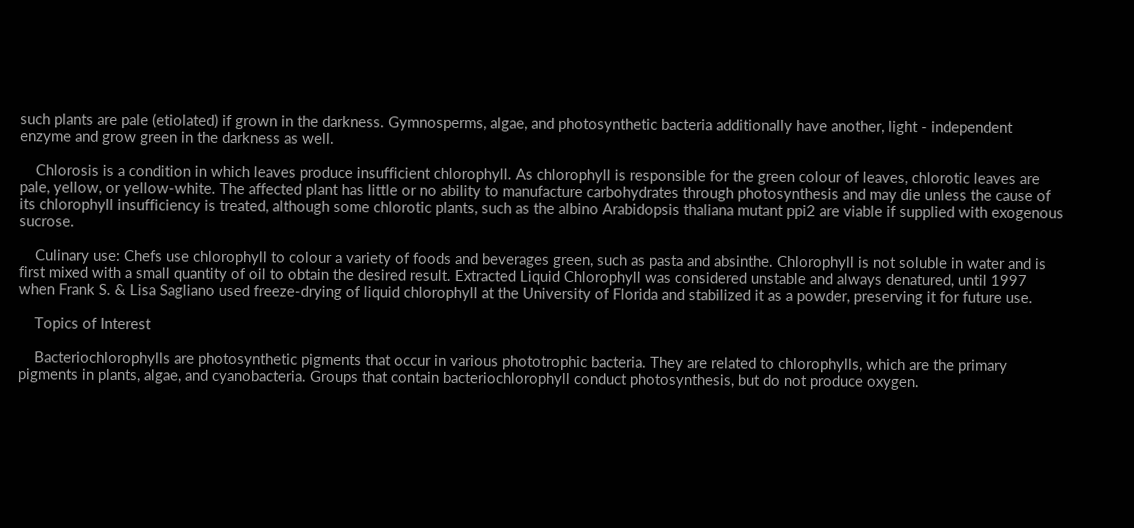such plants are pale (etiolated) if grown in the darkness. Gymnosperms, algae, and photosynthetic bacteria additionally have another, light - independent enzyme and grow green in the darkness as well.

    Chlorosis is a condition in which leaves produce insufficient chlorophyll. As chlorophyll is responsible for the green colour of leaves, chlorotic leaves are pale, yellow, or yellow-white. The affected plant has little or no ability to manufacture carbohydrates through photosynthesis and may die unless the cause of its chlorophyll insufficiency is treated, although some chlorotic plants, such as the albino Arabidopsis thaliana mutant ppi2 are viable if supplied with exogenous sucrose.

    Culinary use: Chefs use chlorophyll to colour a variety of foods and beverages green, such as pasta and absinthe. Chlorophyll is not soluble in water and is first mixed with a small quantity of oil to obtain the desired result. Extracted Liquid Chlorophyll was considered unstable and always denatured, until 1997 when Frank S. & Lisa Sagliano used freeze-drying of liquid chlorophyll at the University of Florida and stabilized it as a powder, preserving it for future use.

    Topics of Interest

    Bacteriochlorophylls are photosynthetic pigments that occur in various phototrophic bacteria. They are related to chlorophylls, which are the primary pigments in plants, algae, and cyanobacteria. Groups that contain bacteriochlorophyll conduct photosynthesis, but do not produce oxygen.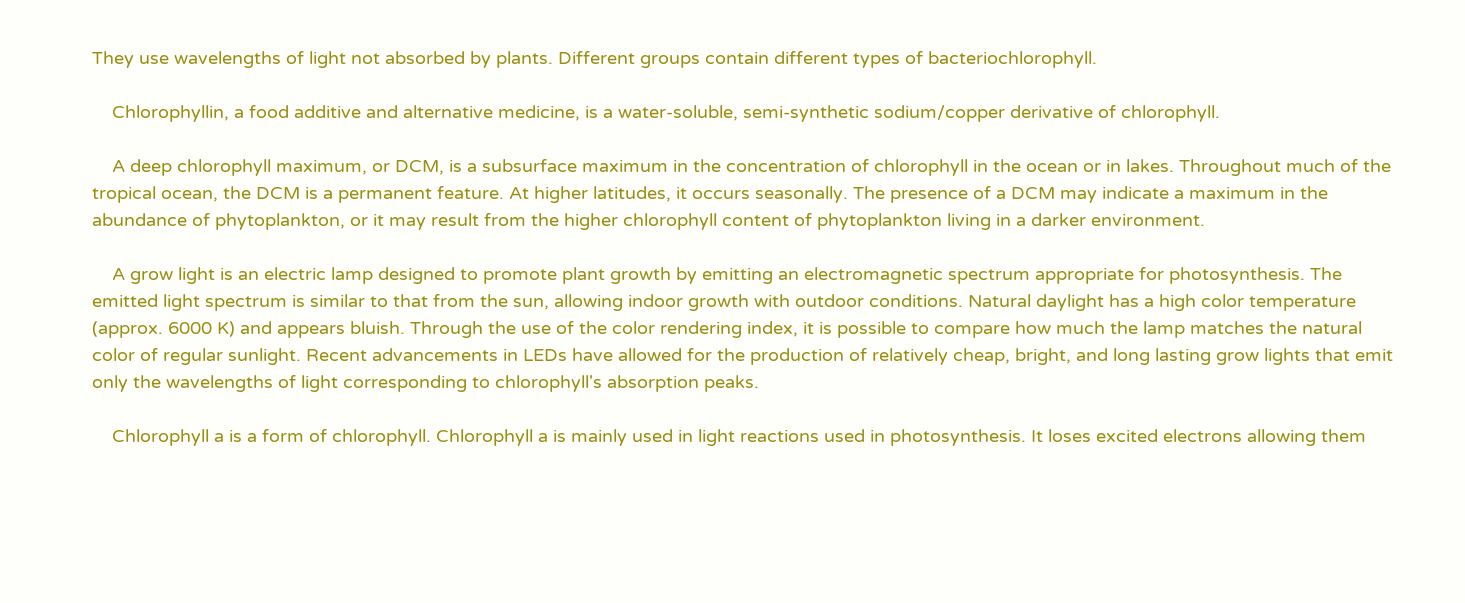They use wavelengths of light not absorbed by plants. Different groups contain different types of bacteriochlorophyll.

    Chlorophyllin, a food additive and alternative medicine, is a water-soluble, semi-synthetic sodium/copper derivative of chlorophyll.

    A deep chlorophyll maximum, or DCM, is a subsurface maximum in the concentration of chlorophyll in the ocean or in lakes. Throughout much of the tropical ocean, the DCM is a permanent feature. At higher latitudes, it occurs seasonally. The presence of a DCM may indicate a maximum in the abundance of phytoplankton, or it may result from the higher chlorophyll content of phytoplankton living in a darker environment.

    A grow light is an electric lamp designed to promote plant growth by emitting an electromagnetic spectrum appropriate for photosynthesis. The emitted light spectrum is similar to that from the sun, allowing indoor growth with outdoor conditions. Natural daylight has a high color temperature (approx. 6000 K) and appears bluish. Through the use of the color rendering index, it is possible to compare how much the lamp matches the natural color of regular sunlight. Recent advancements in LEDs have allowed for the production of relatively cheap, bright, and long lasting grow lights that emit only the wavelengths of light corresponding to chlorophyll's absorption peaks.

    Chlorophyll a is a form of chlorophyll. Chlorophyll a is mainly used in light reactions used in photosynthesis. It loses excited electrons allowing them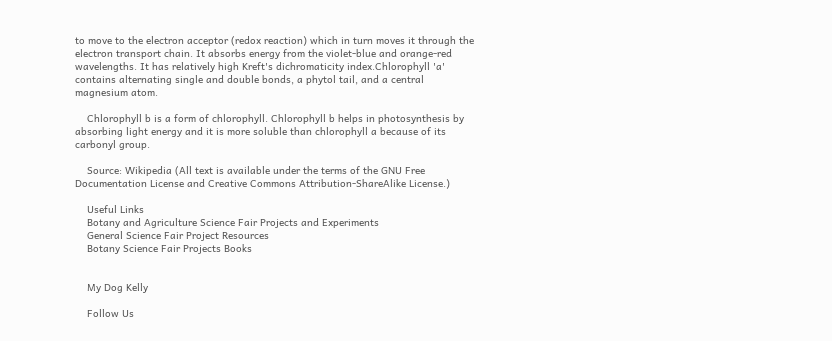to move to the electron acceptor (redox reaction) which in turn moves it through the electron transport chain. It absorbs energy from the violet-blue and orange-red wavelengths. It has relatively high Kreft's dichromaticity index.Chlorophyll 'a' contains alternating single and double bonds, a phytol tail, and a central magnesium atom.

    Chlorophyll b is a form of chlorophyll. Chlorophyll b helps in photosynthesis by absorbing light energy and it is more soluble than chlorophyll a because of its carbonyl group.

    Source: Wikipedia (All text is available under the terms of the GNU Free Documentation License and Creative Commons Attribution-ShareAlike License.)

    Useful Links
    Botany and Agriculture Science Fair Projects and Experiments
    General Science Fair Project Resources
    Botany Science Fair Projects Books


    My Dog Kelly

    Follow Us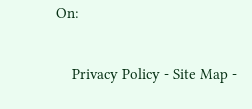On:

    Privacy Policy - Site Map -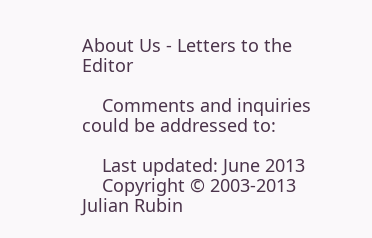About Us - Letters to the Editor

    Comments and inquiries could be addressed to:

    Last updated: June 2013
    Copyright © 2003-2013 Julian Rubin